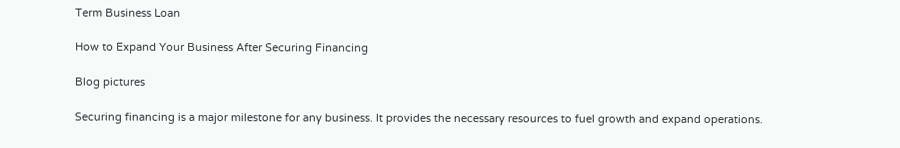Term Business Loan

How to Expand Your Business After Securing Financing

Blog pictures

Securing financing is a major milestone for any business. It provides the necessary resources to fuel growth and expand operations.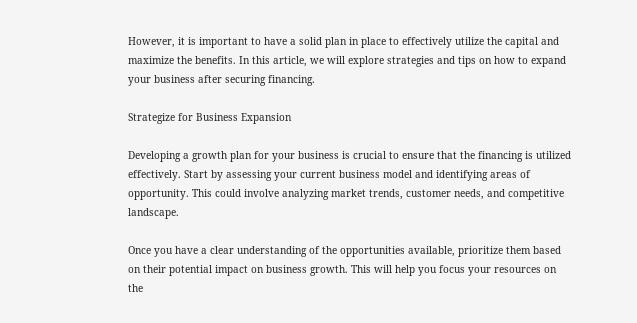However, it is important to have a solid plan in place to effectively utilize the capital and maximize the benefits. In this article, we will explore strategies and tips on how to expand your business after securing financing.

Strategize for Business Expansion

Developing a growth plan for your business is crucial to ensure that the financing is utilized effectively. Start by assessing your current business model and identifying areas of opportunity. This could involve analyzing market trends, customer needs, and competitive landscape.

Once you have a clear understanding of the opportunities available, prioritize them based on their potential impact on business growth. This will help you focus your resources on the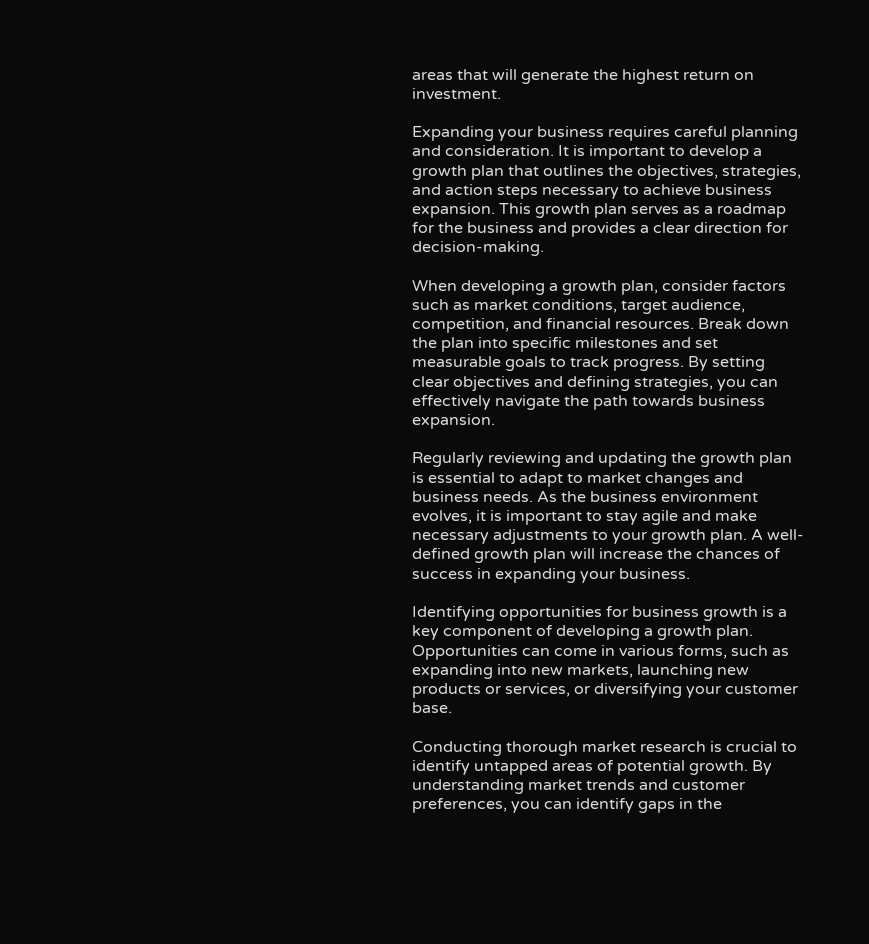areas that will generate the highest return on investment.

Expanding your business requires careful planning and consideration. It is important to develop a growth plan that outlines the objectives, strategies, and action steps necessary to achieve business expansion. This growth plan serves as a roadmap for the business and provides a clear direction for decision-making.

When developing a growth plan, consider factors such as market conditions, target audience, competition, and financial resources. Break down the plan into specific milestones and set measurable goals to track progress. By setting clear objectives and defining strategies, you can effectively navigate the path towards business expansion.

Regularly reviewing and updating the growth plan is essential to adapt to market changes and business needs. As the business environment evolves, it is important to stay agile and make necessary adjustments to your growth plan. A well-defined growth plan will increase the chances of success in expanding your business.

Identifying opportunities for business growth is a key component of developing a growth plan. Opportunities can come in various forms, such as expanding into new markets, launching new products or services, or diversifying your customer base.

Conducting thorough market research is crucial to identify untapped areas of potential growth. By understanding market trends and customer preferences, you can identify gaps in the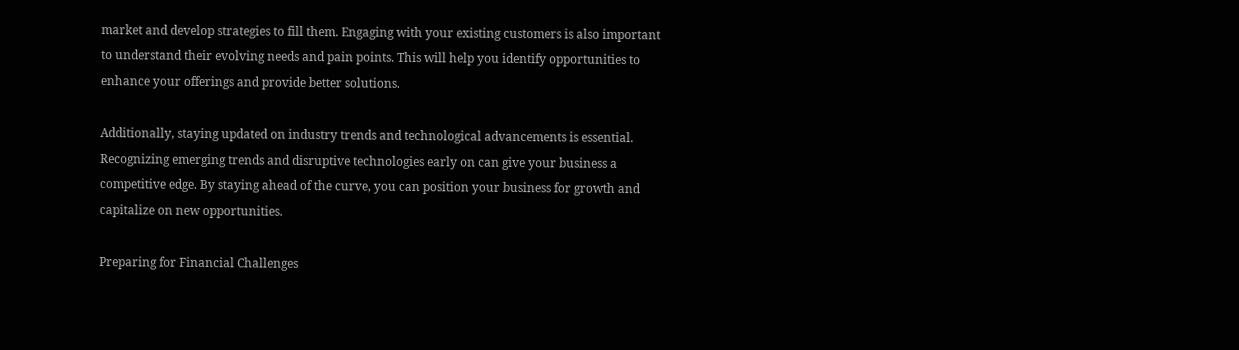market and develop strategies to fill them. Engaging with your existing customers is also important to understand their evolving needs and pain points. This will help you identify opportunities to enhance your offerings and provide better solutions.

Additionally, staying updated on industry trends and technological advancements is essential. Recognizing emerging trends and disruptive technologies early on can give your business a competitive edge. By staying ahead of the curve, you can position your business for growth and capitalize on new opportunities.

Preparing for Financial Challenges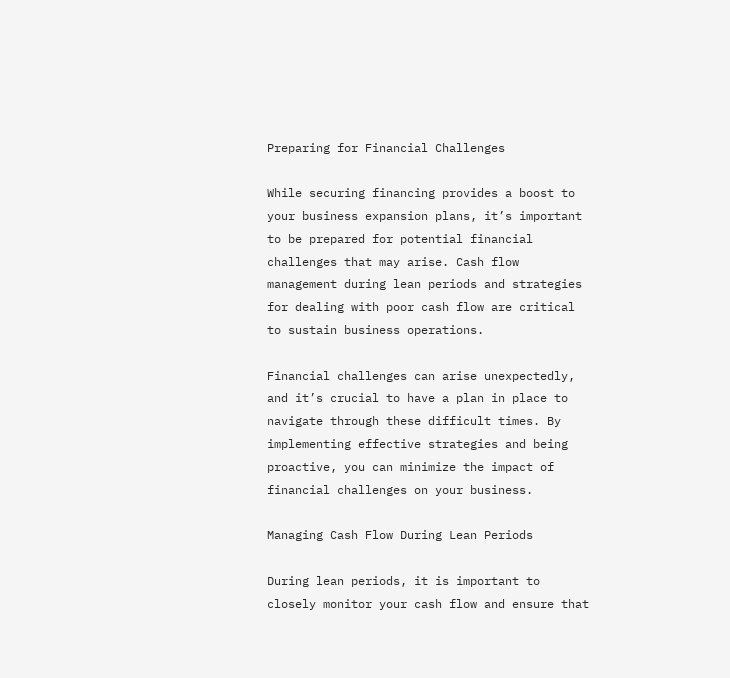Preparing for Financial Challenges

While securing financing provides a boost to your business expansion plans, it’s important to be prepared for potential financial challenges that may arise. Cash flow management during lean periods and strategies for dealing with poor cash flow are critical to sustain business operations.

Financial challenges can arise unexpectedly, and it’s crucial to have a plan in place to navigate through these difficult times. By implementing effective strategies and being proactive, you can minimize the impact of financial challenges on your business.

Managing Cash Flow During Lean Periods

During lean periods, it is important to closely monitor your cash flow and ensure that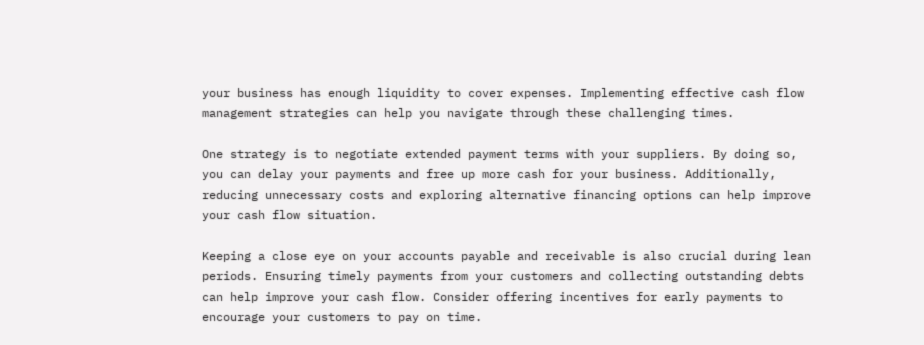your business has enough liquidity to cover expenses. Implementing effective cash flow management strategies can help you navigate through these challenging times.

One strategy is to negotiate extended payment terms with your suppliers. By doing so, you can delay your payments and free up more cash for your business. Additionally, reducing unnecessary costs and exploring alternative financing options can help improve your cash flow situation.

Keeping a close eye on your accounts payable and receivable is also crucial during lean periods. Ensuring timely payments from your customers and collecting outstanding debts can help improve your cash flow. Consider offering incentives for early payments to encourage your customers to pay on time.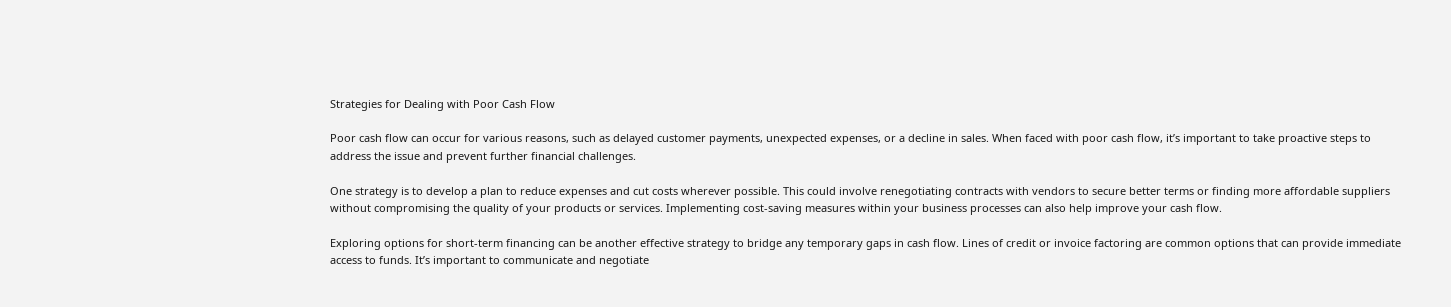Strategies for Dealing with Poor Cash Flow

Poor cash flow can occur for various reasons, such as delayed customer payments, unexpected expenses, or a decline in sales. When faced with poor cash flow, it’s important to take proactive steps to address the issue and prevent further financial challenges.

One strategy is to develop a plan to reduce expenses and cut costs wherever possible. This could involve renegotiating contracts with vendors to secure better terms or finding more affordable suppliers without compromising the quality of your products or services. Implementing cost-saving measures within your business processes can also help improve your cash flow.

Exploring options for short-term financing can be another effective strategy to bridge any temporary gaps in cash flow. Lines of credit or invoice factoring are common options that can provide immediate access to funds. It’s important to communicate and negotiate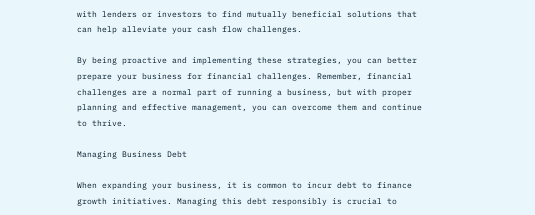with lenders or investors to find mutually beneficial solutions that can help alleviate your cash flow challenges.

By being proactive and implementing these strategies, you can better prepare your business for financial challenges. Remember, financial challenges are a normal part of running a business, but with proper planning and effective management, you can overcome them and continue to thrive.

Managing Business Debt

When expanding your business, it is common to incur debt to finance growth initiatives. Managing this debt responsibly is crucial to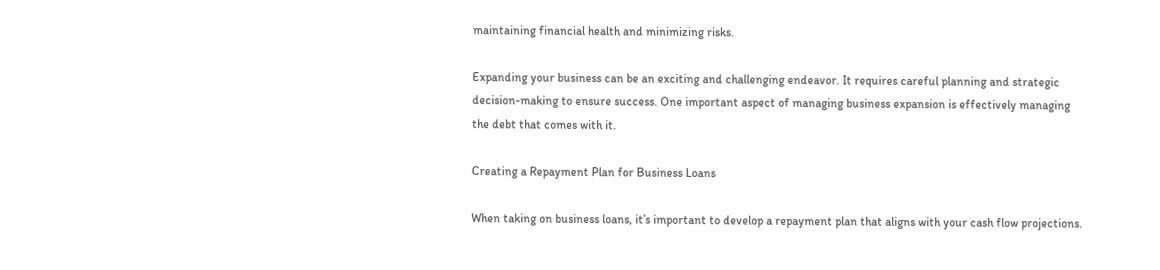maintaining financial health and minimizing risks.

Expanding your business can be an exciting and challenging endeavor. It requires careful planning and strategic decision-making to ensure success. One important aspect of managing business expansion is effectively managing the debt that comes with it.

Creating a Repayment Plan for Business Loans

When taking on business loans, it’s important to develop a repayment plan that aligns with your cash flow projections.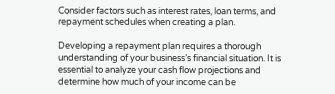Consider factors such as interest rates, loan terms, and repayment schedules when creating a plan.

Developing a repayment plan requires a thorough understanding of your business’s financial situation. It is essential to analyze your cash flow projections and determine how much of your income can be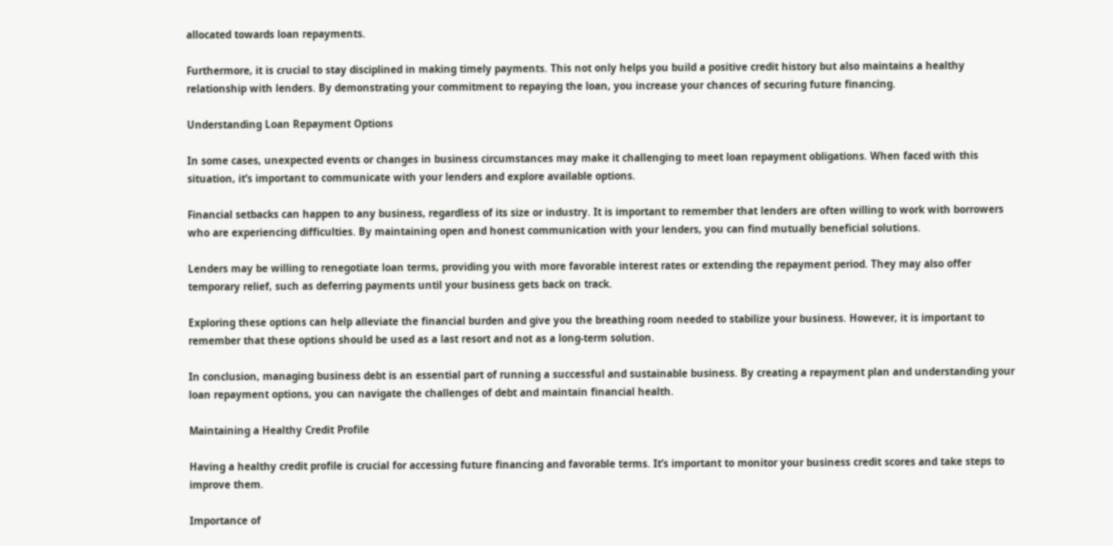allocated towards loan repayments.

Furthermore, it is crucial to stay disciplined in making timely payments. This not only helps you build a positive credit history but also maintains a healthy relationship with lenders. By demonstrating your commitment to repaying the loan, you increase your chances of securing future financing.

Understanding Loan Repayment Options

In some cases, unexpected events or changes in business circumstances may make it challenging to meet loan repayment obligations. When faced with this situation, it’s important to communicate with your lenders and explore available options.

Financial setbacks can happen to any business, regardless of its size or industry. It is important to remember that lenders are often willing to work with borrowers who are experiencing difficulties. By maintaining open and honest communication with your lenders, you can find mutually beneficial solutions.

Lenders may be willing to renegotiate loan terms, providing you with more favorable interest rates or extending the repayment period. They may also offer temporary relief, such as deferring payments until your business gets back on track.

Exploring these options can help alleviate the financial burden and give you the breathing room needed to stabilize your business. However, it is important to remember that these options should be used as a last resort and not as a long-term solution.

In conclusion, managing business debt is an essential part of running a successful and sustainable business. By creating a repayment plan and understanding your loan repayment options, you can navigate the challenges of debt and maintain financial health.

Maintaining a Healthy Credit Profile

Having a healthy credit profile is crucial for accessing future financing and favorable terms. It’s important to monitor your business credit scores and take steps to improve them.

Importance of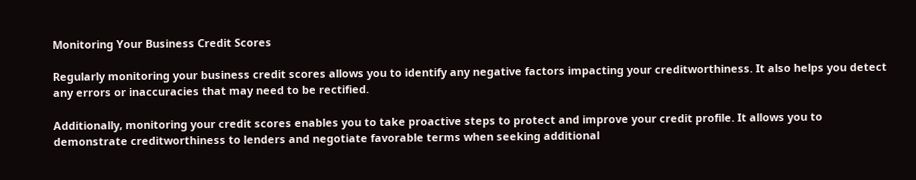Monitoring Your Business Credit Scores

Regularly monitoring your business credit scores allows you to identify any negative factors impacting your creditworthiness. It also helps you detect any errors or inaccuracies that may need to be rectified.

Additionally, monitoring your credit scores enables you to take proactive steps to protect and improve your credit profile. It allows you to demonstrate creditworthiness to lenders and negotiate favorable terms when seeking additional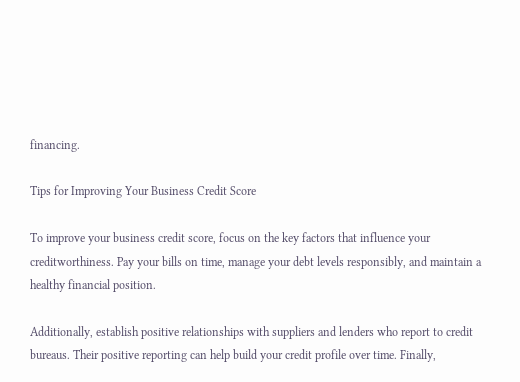financing.

Tips for Improving Your Business Credit Score

To improve your business credit score, focus on the key factors that influence your creditworthiness. Pay your bills on time, manage your debt levels responsibly, and maintain a healthy financial position.

Additionally, establish positive relationships with suppliers and lenders who report to credit bureaus. Their positive reporting can help build your credit profile over time. Finally,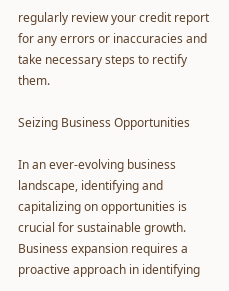regularly review your credit report for any errors or inaccuracies and take necessary steps to rectify them.

Seizing Business Opportunities

In an ever-evolving business landscape, identifying and capitalizing on opportunities is crucial for sustainable growth. Business expansion requires a proactive approach in identifying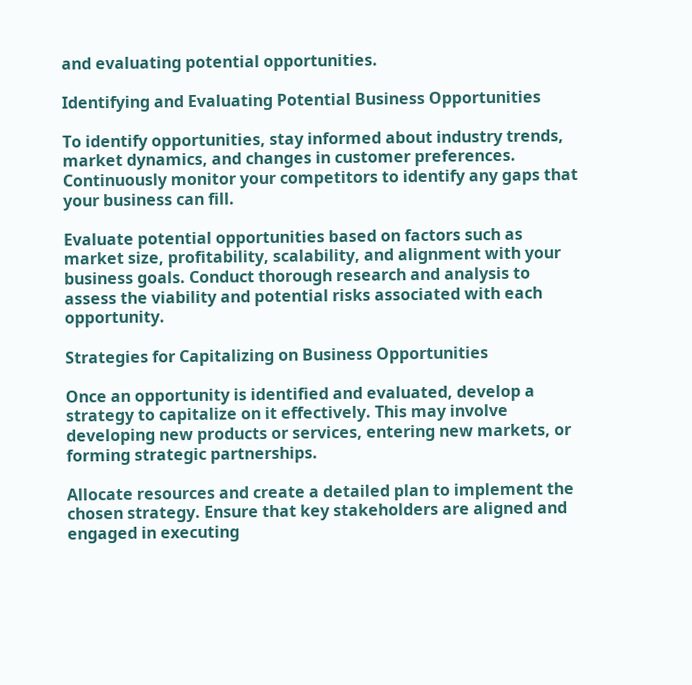and evaluating potential opportunities.

Identifying and Evaluating Potential Business Opportunities

To identify opportunities, stay informed about industry trends, market dynamics, and changes in customer preferences. Continuously monitor your competitors to identify any gaps that your business can fill.

Evaluate potential opportunities based on factors such as market size, profitability, scalability, and alignment with your business goals. Conduct thorough research and analysis to assess the viability and potential risks associated with each opportunity.

Strategies for Capitalizing on Business Opportunities

Once an opportunity is identified and evaluated, develop a strategy to capitalize on it effectively. This may involve developing new products or services, entering new markets, or forming strategic partnerships.

Allocate resources and create a detailed plan to implement the chosen strategy. Ensure that key stakeholders are aligned and engaged in executing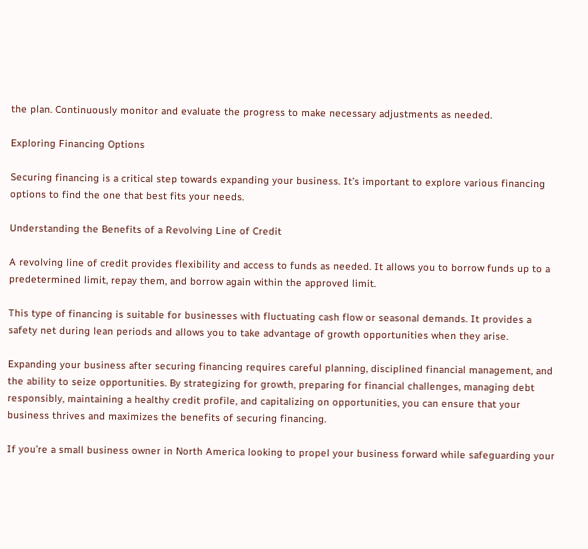the plan. Continuously monitor and evaluate the progress to make necessary adjustments as needed.

Exploring Financing Options

Securing financing is a critical step towards expanding your business. It’s important to explore various financing options to find the one that best fits your needs.

Understanding the Benefits of a Revolving Line of Credit

A revolving line of credit provides flexibility and access to funds as needed. It allows you to borrow funds up to a predetermined limit, repay them, and borrow again within the approved limit.

This type of financing is suitable for businesses with fluctuating cash flow or seasonal demands. It provides a safety net during lean periods and allows you to take advantage of growth opportunities when they arise.

Expanding your business after securing financing requires careful planning, disciplined financial management, and the ability to seize opportunities. By strategizing for growth, preparing for financial challenges, managing debt responsibly, maintaining a healthy credit profile, and capitalizing on opportunities, you can ensure that your business thrives and maximizes the benefits of securing financing.

If you’re a small business owner in North America looking to propel your business forward while safeguarding your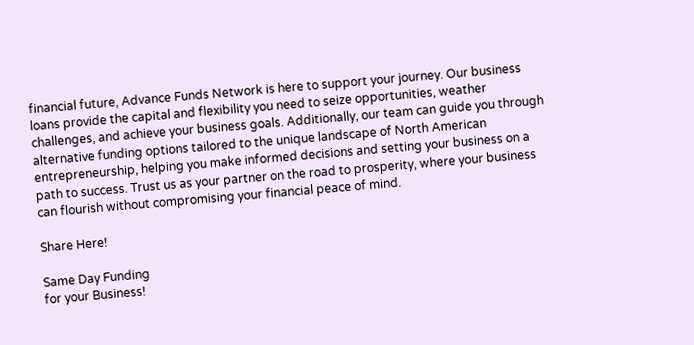financial future, Advance Funds Network is here to support your journey. Our business loans provide the capital and flexibility you need to seize opportunities, weather challenges, and achieve your business goals. Additionally, our team can guide you through alternative funding options tailored to the unique landscape of North American entrepreneurship, helping you make informed decisions and setting your business on a path to success. Trust us as your partner on the road to prosperity, where your business can flourish without compromising your financial peace of mind.

Share Here!

Same Day Funding
for your Business!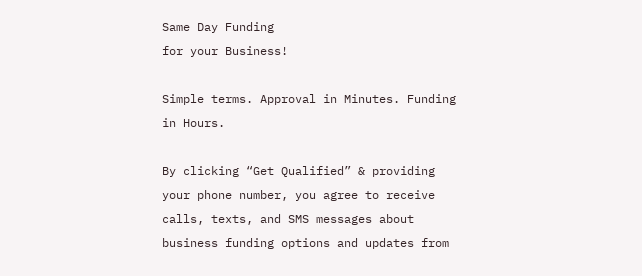Same Day Funding
for your Business!

Simple terms. Approval in Minutes. Funding in Hours.

By clicking “Get Qualified” & providing your phone number, you agree to receive calls, texts, and SMS messages about business funding options and updates from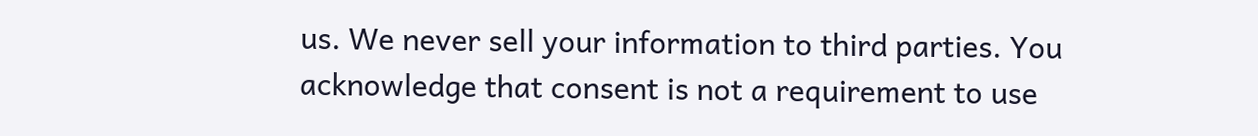us. We never sell your information to third parties. You acknowledge that consent is not a requirement to use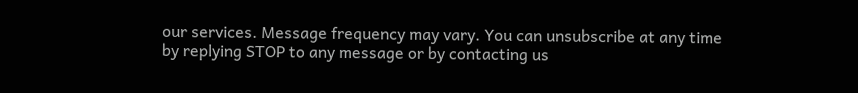our services. Message frequency may vary. You can unsubscribe at any time by replying STOP to any message or by contacting us